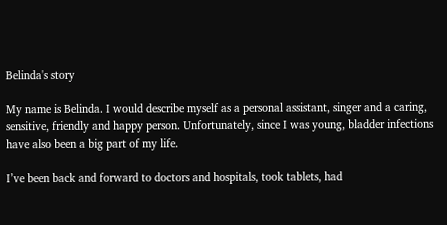Belinda's story

My name is Belinda. I would describe myself as a personal assistant, singer and a caring, sensitive, friendly and happy person. Unfortunately, since I was young, bladder infections have also been a big part of my life.

I’ve been back and forward to doctors and hospitals, took tablets, had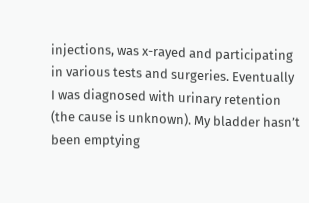injections, was x-rayed and participating in various tests and surgeries. Eventually I was diagnosed with urinary retention (the cause is unknown). My bladder hasn’t been emptying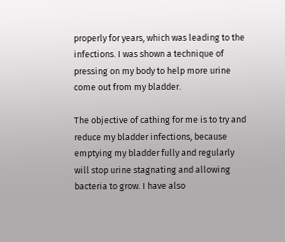properly for years, which was leading to the infections. I was shown a technique of pressing on my body to help more urine come out from my bladder.

The objective of cathing for me is to try and reduce my bladder infections, because emptying my bladder fully and regularly will stop urine stagnating and allowing bacteria to grow. I have also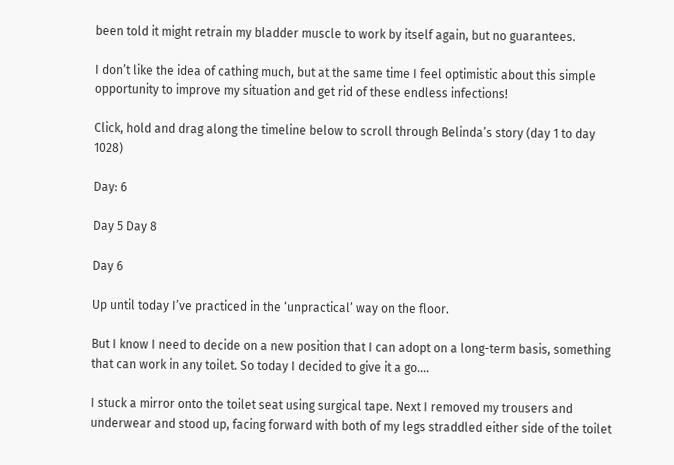been told it might retrain my bladder muscle to work by itself again, but no guarantees.

I don’t like the idea of cathing much, but at the same time I feel optimistic about this simple opportunity to improve my situation and get rid of these endless infections!

Click, hold and drag along the timeline below to scroll through Belinda’s story (day 1 to day 1028)

Day: 6

Day 5 Day 8

Day 6

Up until today I’ve practiced in the ‘unpractical’ way on the floor.

But I know I need to decide on a new position that I can adopt on a long-term basis, something that can work in any toilet. So today I decided to give it a go….

I stuck a mirror onto the toilet seat using surgical tape. Next I removed my trousers and underwear and stood up, facing forward with both of my legs straddled either side of the toilet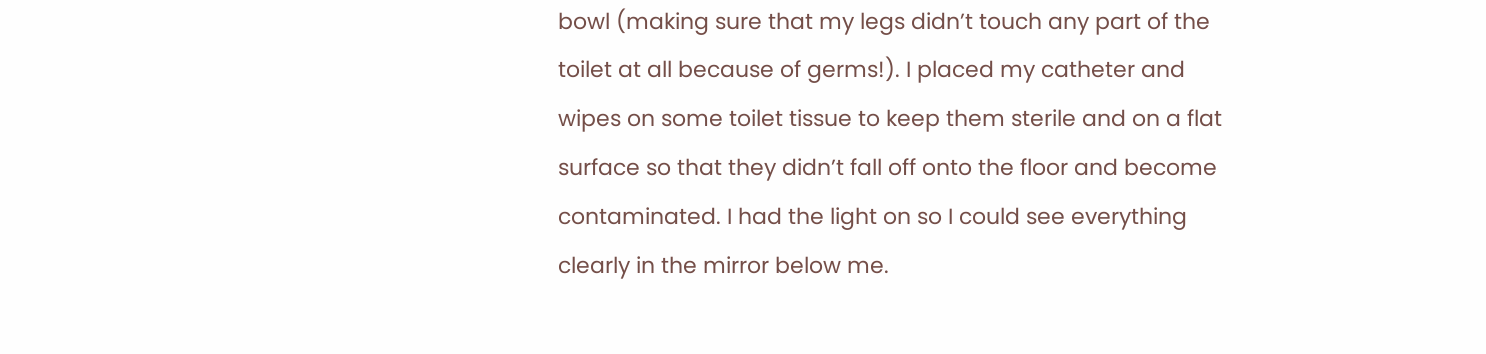bowl (making sure that my legs didn’t touch any part of the toilet at all because of germs!). I placed my catheter and wipes on some toilet tissue to keep them sterile and on a flat surface so that they didn’t fall off onto the floor and become contaminated. I had the light on so I could see everything clearly in the mirror below me.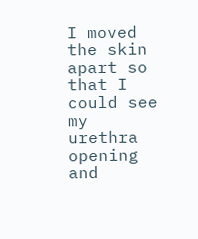I moved the skin apart so that I could see my urethra opening and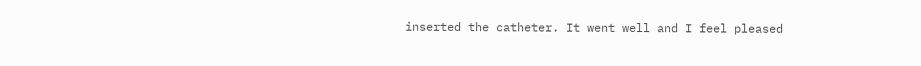inserted the catheter. It went well and I feel pleased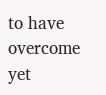to have overcome yet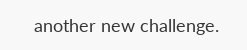another new challenge.